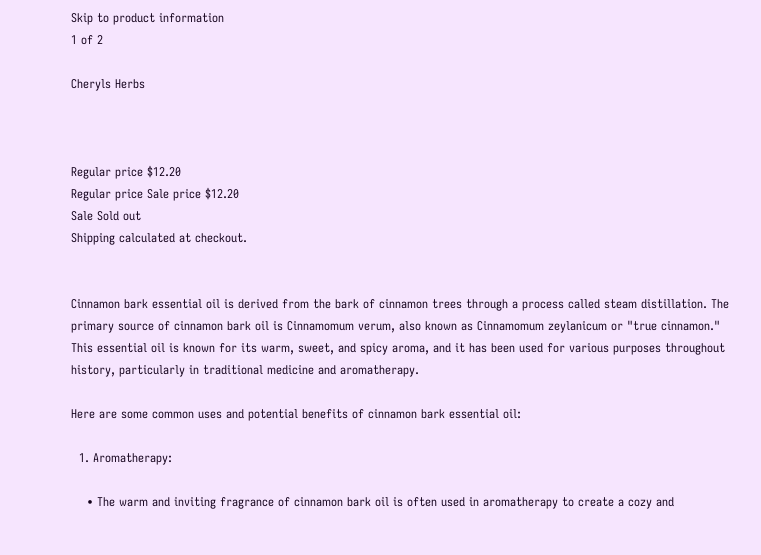Skip to product information
1 of 2

Cheryls Herbs



Regular price $12.20
Regular price Sale price $12.20
Sale Sold out
Shipping calculated at checkout.


Cinnamon bark essential oil is derived from the bark of cinnamon trees through a process called steam distillation. The primary source of cinnamon bark oil is Cinnamomum verum, also known as Cinnamomum zeylanicum or "true cinnamon." This essential oil is known for its warm, sweet, and spicy aroma, and it has been used for various purposes throughout history, particularly in traditional medicine and aromatherapy.

Here are some common uses and potential benefits of cinnamon bark essential oil:

  1. Aromatherapy:

    • The warm and inviting fragrance of cinnamon bark oil is often used in aromatherapy to create a cozy and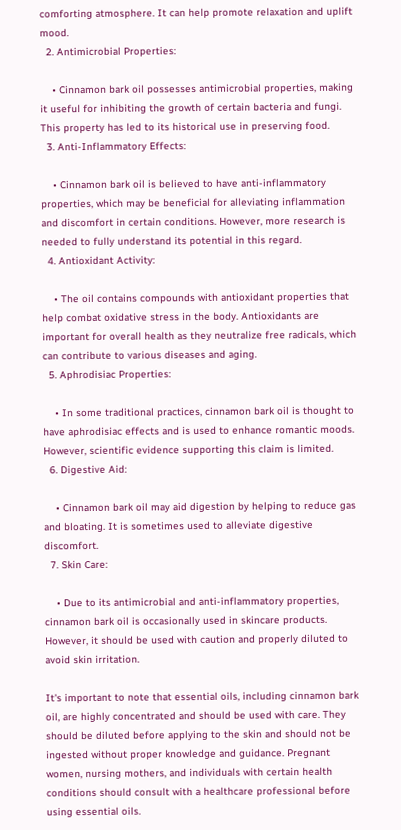comforting atmosphere. It can help promote relaxation and uplift mood.
  2. Antimicrobial Properties:

    • Cinnamon bark oil possesses antimicrobial properties, making it useful for inhibiting the growth of certain bacteria and fungi. This property has led to its historical use in preserving food.
  3. Anti-Inflammatory Effects:

    • Cinnamon bark oil is believed to have anti-inflammatory properties, which may be beneficial for alleviating inflammation and discomfort in certain conditions. However, more research is needed to fully understand its potential in this regard.
  4. Antioxidant Activity:

    • The oil contains compounds with antioxidant properties that help combat oxidative stress in the body. Antioxidants are important for overall health as they neutralize free radicals, which can contribute to various diseases and aging.
  5. Aphrodisiac Properties:

    • In some traditional practices, cinnamon bark oil is thought to have aphrodisiac effects and is used to enhance romantic moods. However, scientific evidence supporting this claim is limited.
  6. Digestive Aid:

    • Cinnamon bark oil may aid digestion by helping to reduce gas and bloating. It is sometimes used to alleviate digestive discomfort.
  7. Skin Care:

    • Due to its antimicrobial and anti-inflammatory properties, cinnamon bark oil is occasionally used in skincare products. However, it should be used with caution and properly diluted to avoid skin irritation.

It's important to note that essential oils, including cinnamon bark oil, are highly concentrated and should be used with care. They should be diluted before applying to the skin and should not be ingested without proper knowledge and guidance. Pregnant women, nursing mothers, and individuals with certain health conditions should consult with a healthcare professional before using essential oils.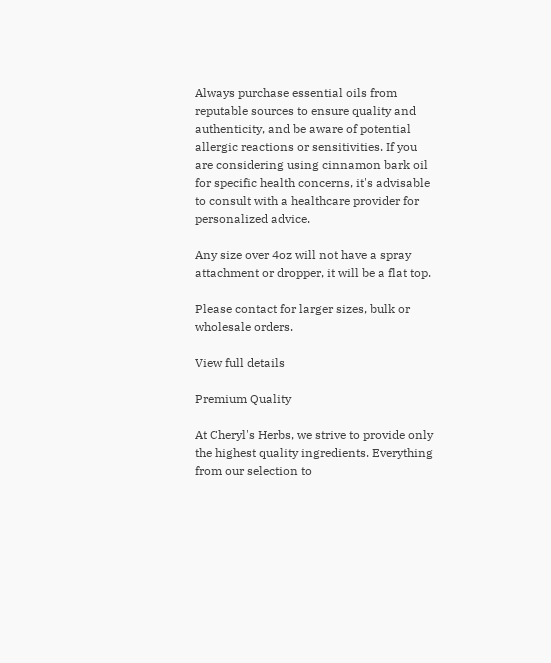Always purchase essential oils from reputable sources to ensure quality and authenticity, and be aware of potential allergic reactions or sensitivities. If you are considering using cinnamon bark oil for specific health concerns, it's advisable to consult with a healthcare provider for personalized advice.

Any size over 4oz will not have a spray attachment or dropper, it will be a flat top.

Please contact for larger sizes, bulk or wholesale orders.

View full details

Premium Quality

At Cheryl's Herbs, we strive to provide only the highest quality ingredients. Everything from our selection to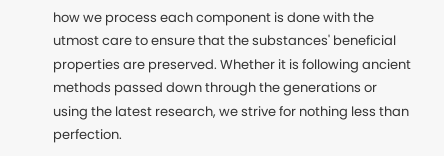how we process each component is done with the utmost care to ensure that the substances' beneficial properties are preserved. Whether it is following ancient methods passed down through the generations or using the latest research, we strive for nothing less than perfection.